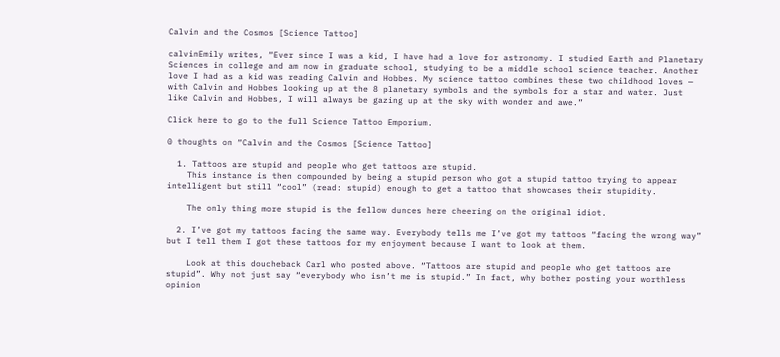Calvin and the Cosmos [Science Tattoo]

calvinEmily writes, “Ever since I was a kid, I have had a love for astronomy. I studied Earth and Planetary Sciences in college and am now in graduate school, studying to be a middle school science teacher. Another love I had as a kid was reading Calvin and Hobbes. My science tattoo combines these two childhood loves — with Calvin and Hobbes looking up at the 8 planetary symbols and the symbols for a star and water. Just like Calvin and Hobbes, I will always be gazing up at the sky with wonder and awe.”

Click here to go to the full Science Tattoo Emporium.

0 thoughts on “Calvin and the Cosmos [Science Tattoo]

  1. Tattoos are stupid and people who get tattoos are stupid.
    This instance is then compounded by being a stupid person who got a stupid tattoo trying to appear intelligent but still “cool” (read: stupid) enough to get a tattoo that showcases their stupidity.

    The only thing more stupid is the fellow dunces here cheering on the original idiot.

  2. I’ve got my tattoos facing the same way. Everybody tells me I’ve got my tattoos “facing the wrong way” but I tell them I got these tattoos for my enjoyment because I want to look at them.

    Look at this doucheback Carl who posted above. “Tattoos are stupid and people who get tattoos are stupid”. Why not just say “everybody who isn’t me is stupid.” In fact, why bother posting your worthless opinion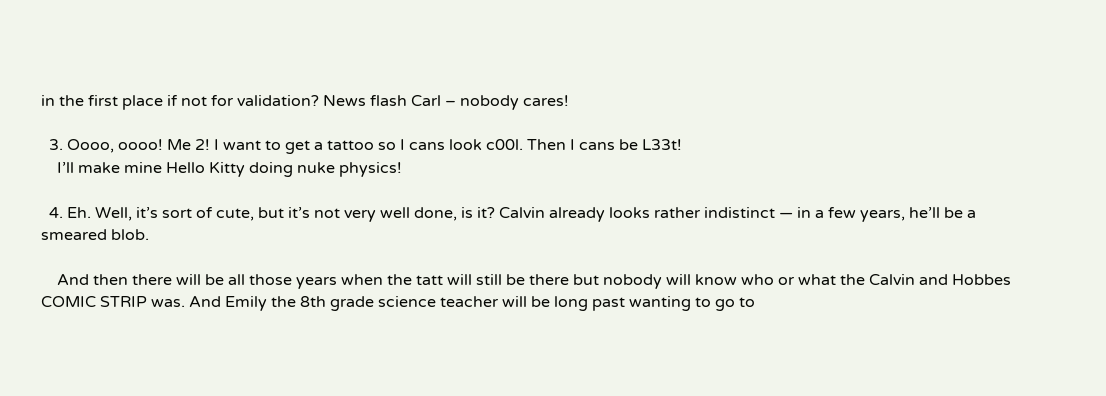in the first place if not for validation? News flash Carl – nobody cares!

  3. Oooo, oooo! Me 2! I want to get a tattoo so I cans look c00l. Then I cans be L33t!
    I’ll make mine Hello Kitty doing nuke physics!

  4. Eh. Well, it’s sort of cute, but it’s not very well done, is it? Calvin already looks rather indistinct — in a few years, he’ll be a smeared blob.

    And then there will be all those years when the tatt will still be there but nobody will know who or what the Calvin and Hobbes COMIC STRIP was. And Emily the 8th grade science teacher will be long past wanting to go to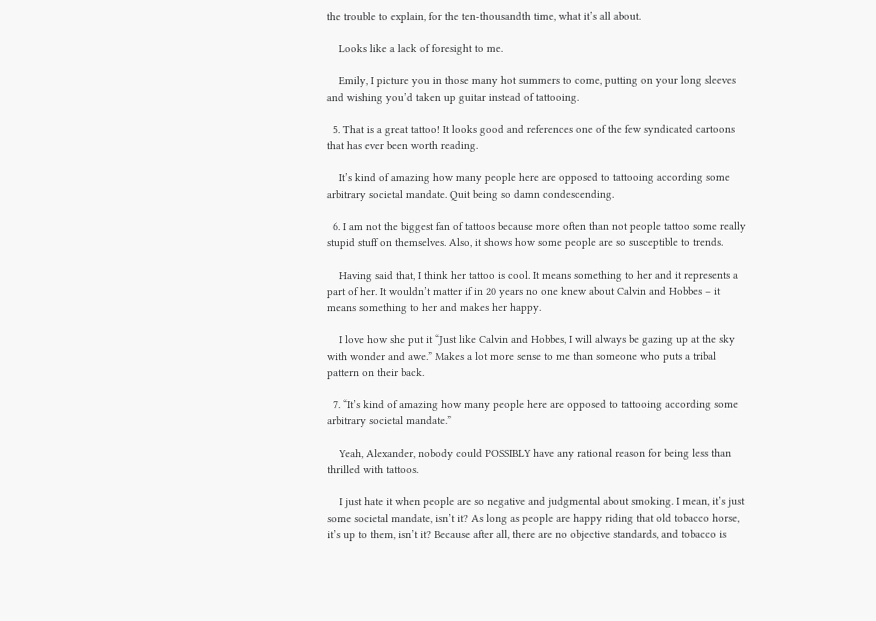the trouble to explain, for the ten-thousandth time, what it’s all about.

    Looks like a lack of foresight to me.

    Emily, I picture you in those many hot summers to come, putting on your long sleeves and wishing you’d taken up guitar instead of tattooing.

  5. That is a great tattoo! It looks good and references one of the few syndicated cartoons that has ever been worth reading.

    It’s kind of amazing how many people here are opposed to tattooing according some arbitrary societal mandate. Quit being so damn condescending.

  6. I am not the biggest fan of tattoos because more often than not people tattoo some really stupid stuff on themselves. Also, it shows how some people are so susceptible to trends.

    Having said that, I think her tattoo is cool. It means something to her and it represents a part of her. It wouldn’t matter if in 20 years no one knew about Calvin and Hobbes – it means something to her and makes her happy.

    I love how she put it “Just like Calvin and Hobbes, I will always be gazing up at the sky with wonder and awe.” Makes a lot more sense to me than someone who puts a tribal pattern on their back.

  7. “It’s kind of amazing how many people here are opposed to tattooing according some arbitrary societal mandate.”

    Yeah, Alexander, nobody could POSSIBLY have any rational reason for being less than thrilled with tattoos.

    I just hate it when people are so negative and judgmental about smoking. I mean, it’s just some societal mandate, isn’t it? As long as people are happy riding that old tobacco horse, it’s up to them, isn’t it? Because after all, there are no objective standards, and tobacco is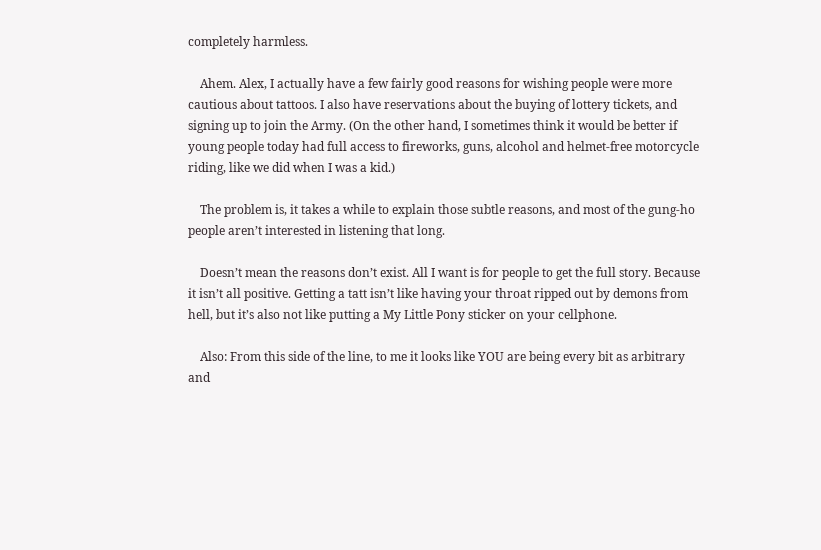completely harmless.

    Ahem. Alex, I actually have a few fairly good reasons for wishing people were more cautious about tattoos. I also have reservations about the buying of lottery tickets, and signing up to join the Army. (On the other hand, I sometimes think it would be better if young people today had full access to fireworks, guns, alcohol and helmet-free motorcycle riding, like we did when I was a kid.)

    The problem is, it takes a while to explain those subtle reasons, and most of the gung-ho people aren’t interested in listening that long.

    Doesn’t mean the reasons don’t exist. All I want is for people to get the full story. Because it isn’t all positive. Getting a tatt isn’t like having your throat ripped out by demons from hell, but it’s also not like putting a My Little Pony sticker on your cellphone.

    Also: From this side of the line, to me it looks like YOU are being every bit as arbitrary and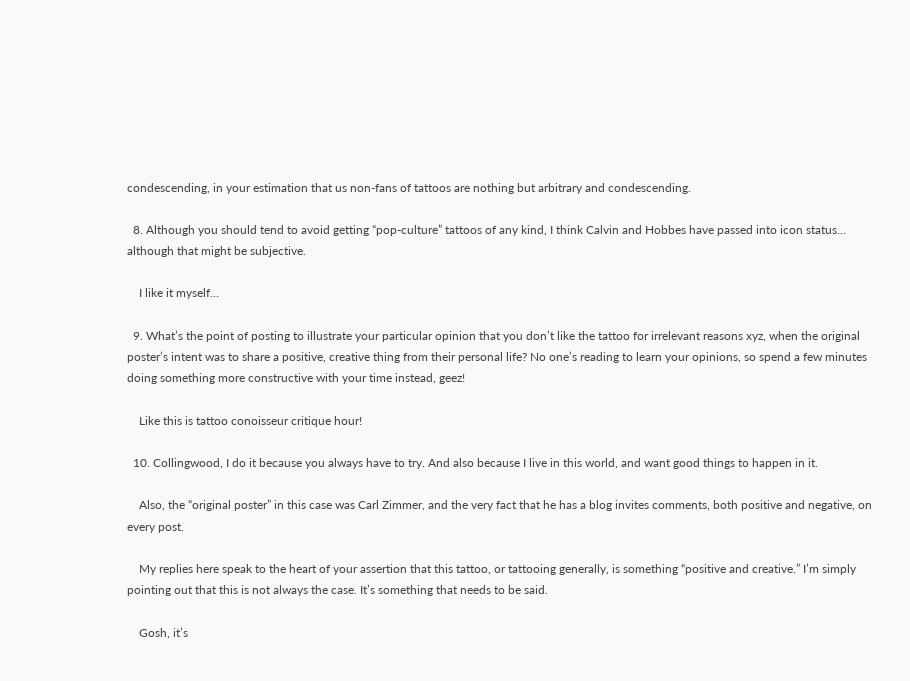condescending, in your estimation that us non-fans of tattoos are nothing but arbitrary and condescending.

  8. Although you should tend to avoid getting “pop-culture” tattoos of any kind, I think Calvin and Hobbes have passed into icon status… although that might be subjective.

    I like it myself…

  9. What’s the point of posting to illustrate your particular opinion that you don’t like the tattoo for irrelevant reasons xyz, when the original poster’s intent was to share a positive, creative thing from their personal life? No one’s reading to learn your opinions, so spend a few minutes doing something more constructive with your time instead, geez!

    Like this is tattoo conoisseur critique hour!

  10. Collingwood, I do it because you always have to try. And also because I live in this world, and want good things to happen in it.

    Also, the “original poster” in this case was Carl Zimmer, and the very fact that he has a blog invites comments, both positive and negative, on every post.

    My replies here speak to the heart of your assertion that this tattoo, or tattooing generally, is something “positive and creative.” I’m simply pointing out that this is not always the case. It’s something that needs to be said.

    Gosh, it’s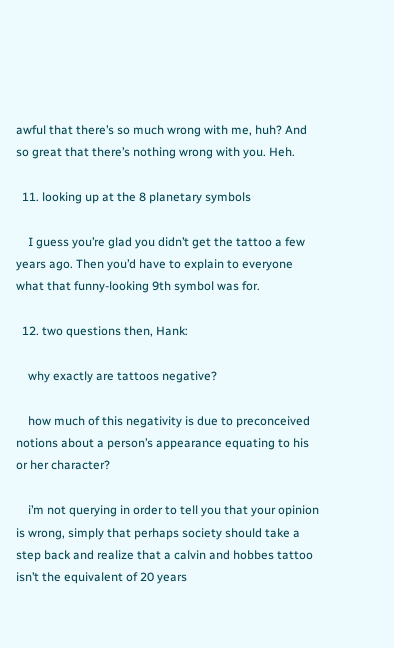awful that there’s so much wrong with me, huh? And so great that there’s nothing wrong with you. Heh.

  11. looking up at the 8 planetary symbols

    I guess you’re glad you didn’t get the tattoo a few years ago. Then you’d have to explain to everyone what that funny-looking 9th symbol was for.

  12. two questions then, Hank:

    why exactly are tattoos negative?

    how much of this negativity is due to preconceived notions about a person’s appearance equating to his or her character?

    i’m not querying in order to tell you that your opinion is wrong, simply that perhaps society should take a step back and realize that a calvin and hobbes tattoo isn’t the equivalent of 20 years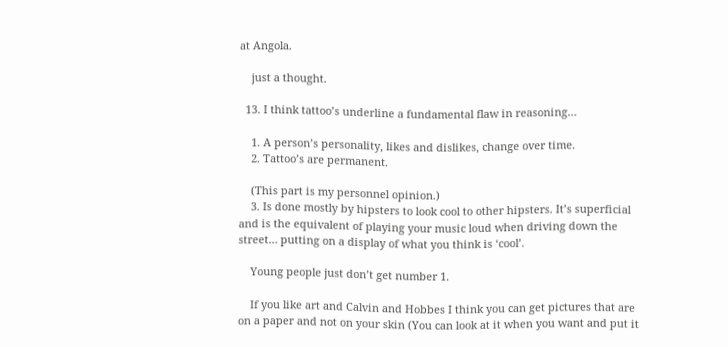at Angola.

    just a thought.

  13. I think tattoo’s underline a fundamental flaw in reasoning…

    1. A person’s personality, likes and dislikes, change over time.
    2. Tattoo’s are permanent.

    (This part is my personnel opinion.)
    3. Is done mostly by hipsters to look cool to other hipsters. It’s superficial and is the equivalent of playing your music loud when driving down the street… putting on a display of what you think is ‘cool’.

    Young people just don’t get number 1.

    If you like art and Calvin and Hobbes I think you can get pictures that are on a paper and not on your skin (You can look at it when you want and put it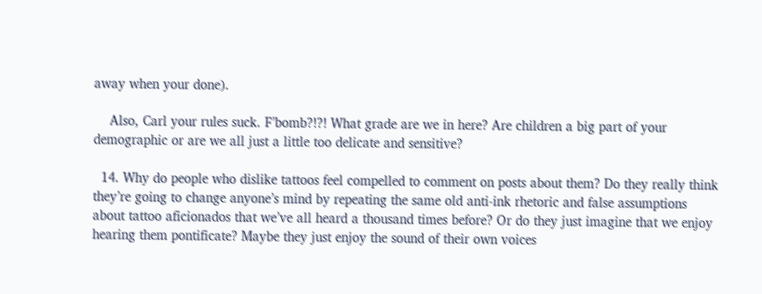away when your done).

    Also, Carl your rules suck. F’bomb?!?! What grade are we in here? Are children a big part of your demographic or are we all just a little too delicate and sensitive?

  14. Why do people who dislike tattoos feel compelled to comment on posts about them? Do they really think they’re going to change anyone’s mind by repeating the same old anti-ink rhetoric and false assumptions about tattoo aficionados that we’ve all heard a thousand times before? Or do they just imagine that we enjoy hearing them pontificate? Maybe they just enjoy the sound of their own voices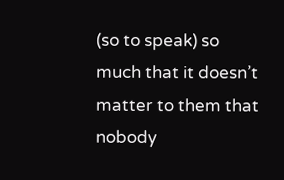(so to speak) so much that it doesn’t matter to them that nobody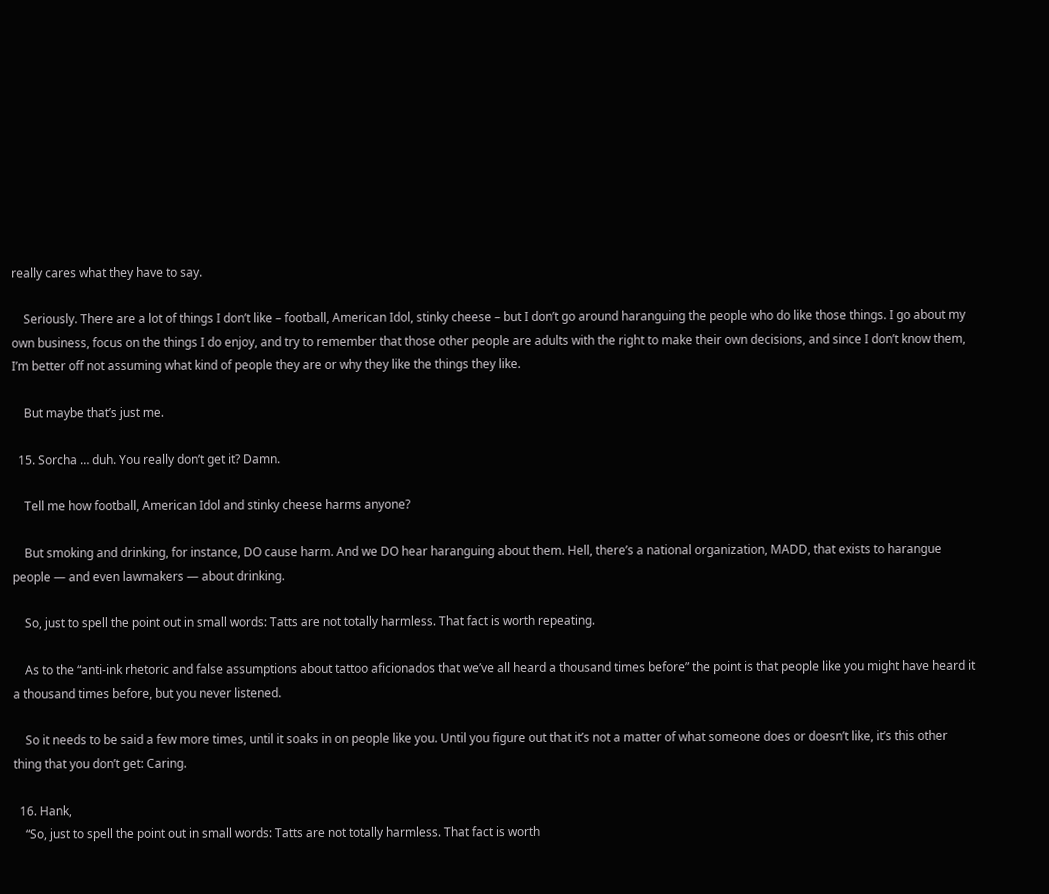really cares what they have to say.

    Seriously. There are a lot of things I don’t like – football, American Idol, stinky cheese – but I don’t go around haranguing the people who do like those things. I go about my own business, focus on the things I do enjoy, and try to remember that those other people are adults with the right to make their own decisions, and since I don’t know them, I’m better off not assuming what kind of people they are or why they like the things they like.

    But maybe that’s just me.

  15. Sorcha … duh. You really don’t get it? Damn.

    Tell me how football, American Idol and stinky cheese harms anyone?

    But smoking and drinking, for instance, DO cause harm. And we DO hear haranguing about them. Hell, there’s a national organization, MADD, that exists to harangue people — and even lawmakers — about drinking.

    So, just to spell the point out in small words: Tatts are not totally harmless. That fact is worth repeating.

    As to the “anti-ink rhetoric and false assumptions about tattoo aficionados that we’ve all heard a thousand times before” the point is that people like you might have heard it a thousand times before, but you never listened.

    So it needs to be said a few more times, until it soaks in on people like you. Until you figure out that it’s not a matter of what someone does or doesn’t like, it’s this other thing that you don’t get: Caring.

  16. Hank,
    “So, just to spell the point out in small words: Tatts are not totally harmless. That fact is worth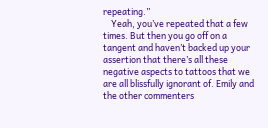repeating.”
    Yeah, you’ve repeated that a few times. But then you go off on a tangent and haven’t backed up your assertion that there’s all these negative aspects to tattoos that we are all blissfully ignorant of. Emily and the other commenters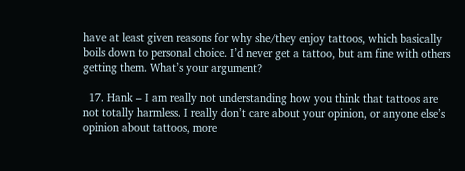have at least given reasons for why she/they enjoy tattoos, which basically boils down to personal choice. I’d never get a tattoo, but am fine with others getting them. What’s your argument?

  17. Hank – I am really not understanding how you think that tattoos are not totally harmless. I really don’t care about your opinion, or anyone else’s opinion about tattoos, more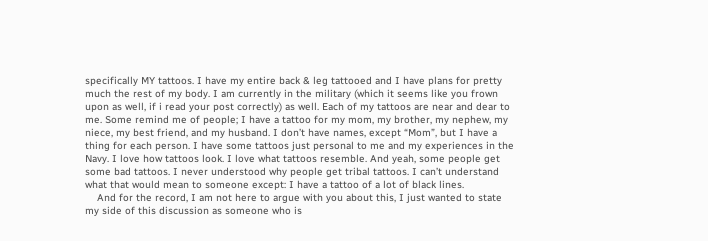specifically MY tattoos. I have my entire back & leg tattooed and I have plans for pretty much the rest of my body. I am currently in the military (which it seems like you frown upon as well, if i read your post correctly) as well. Each of my tattoos are near and dear to me. Some remind me of people; I have a tattoo for my mom, my brother, my nephew, my niece, my best friend, and my husband. I don’t have names, except “Mom”, but I have a thing for each person. I have some tattoos just personal to me and my experiences in the Navy. I love how tattoos look. I love what tattoos resemble. And yeah, some people get some bad tattoos. I never understood why people get tribal tattoos. I can’t understand what that would mean to someone except: I have a tattoo of a lot of black lines.
    And for the record, I am not here to argue with you about this, I just wanted to state my side of this discussion as someone who is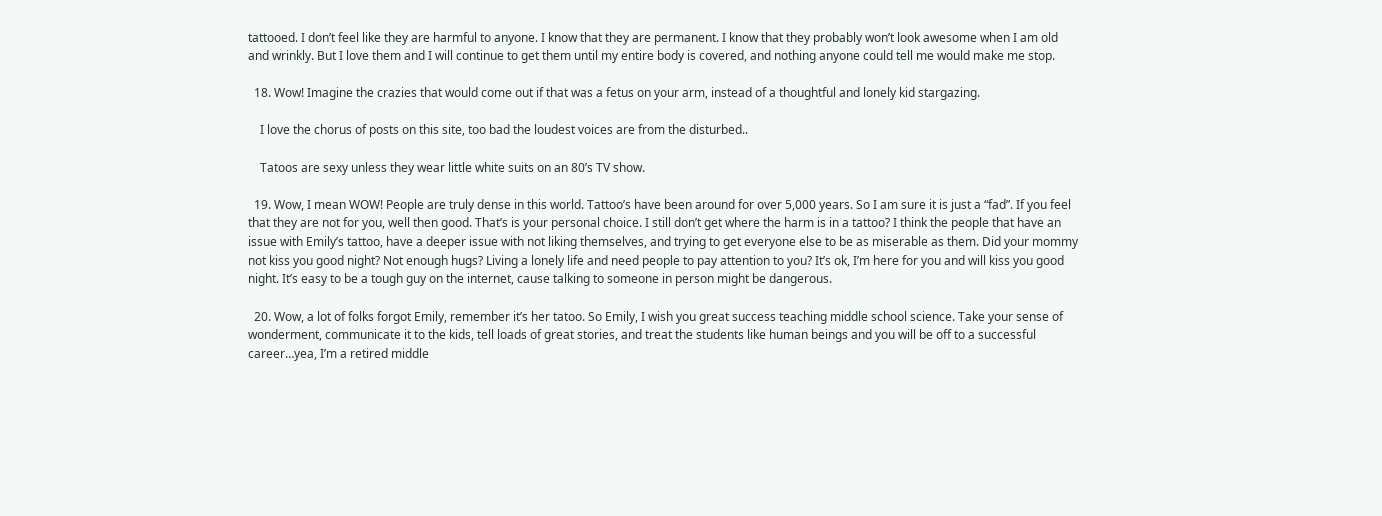tattooed. I don’t feel like they are harmful to anyone. I know that they are permanent. I know that they probably won’t look awesome when I am old and wrinkly. But I love them and I will continue to get them until my entire body is covered, and nothing anyone could tell me would make me stop.

  18. Wow! Imagine the crazies that would come out if that was a fetus on your arm, instead of a thoughtful and lonely kid stargazing.

    I love the chorus of posts on this site, too bad the loudest voices are from the disturbed..

    Tatoos are sexy unless they wear little white suits on an 80’s TV show.

  19. Wow, I mean WOW! People are truly dense in this world. Tattoo’s have been around for over 5,000 years. So I am sure it is just a “fad”. If you feel that they are not for you, well then good. That’s is your personal choice. I still don’t get where the harm is in a tattoo? I think the people that have an issue with Emily’s tattoo, have a deeper issue with not liking themselves, and trying to get everyone else to be as miserable as them. Did your mommy not kiss you good night? Not enough hugs? Living a lonely life and need people to pay attention to you? It’s ok, I’m here for you and will kiss you good night. It’s easy to be a tough guy on the internet, cause talking to someone in person might be dangerous.

  20. Wow, a lot of folks forgot Emily, remember it’s her tatoo. So Emily, I wish you great success teaching middle school science. Take your sense of wonderment, communicate it to the kids, tell loads of great stories, and treat the students like human beings and you will be off to a successful career…yea, I’m a retired middle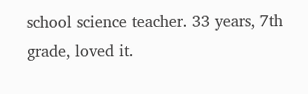school science teacher. 33 years, 7th grade, loved it.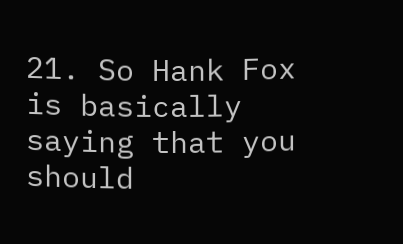21. So Hank Fox is basically saying that you should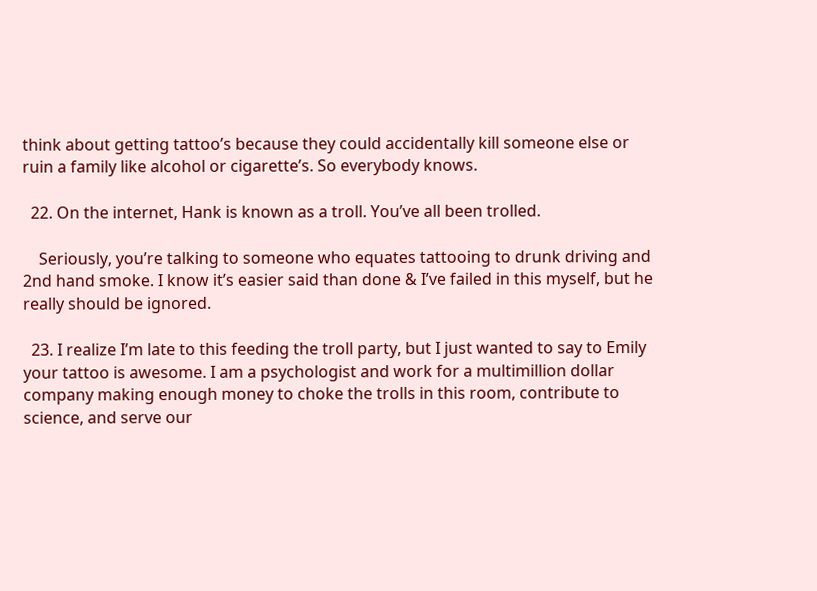think about getting tattoo’s because they could accidentally kill someone else or ruin a family like alcohol or cigarette’s. So everybody knows.

  22. On the internet, Hank is known as a troll. You’ve all been trolled.

    Seriously, you’re talking to someone who equates tattooing to drunk driving and 2nd hand smoke. I know it’s easier said than done & I’ve failed in this myself, but he really should be ignored.

  23. I realize I’m late to this feeding the troll party, but I just wanted to say to Emily your tattoo is awesome. I am a psychologist and work for a multimillion dollar company making enough money to choke the trolls in this room, contribute to science, and serve our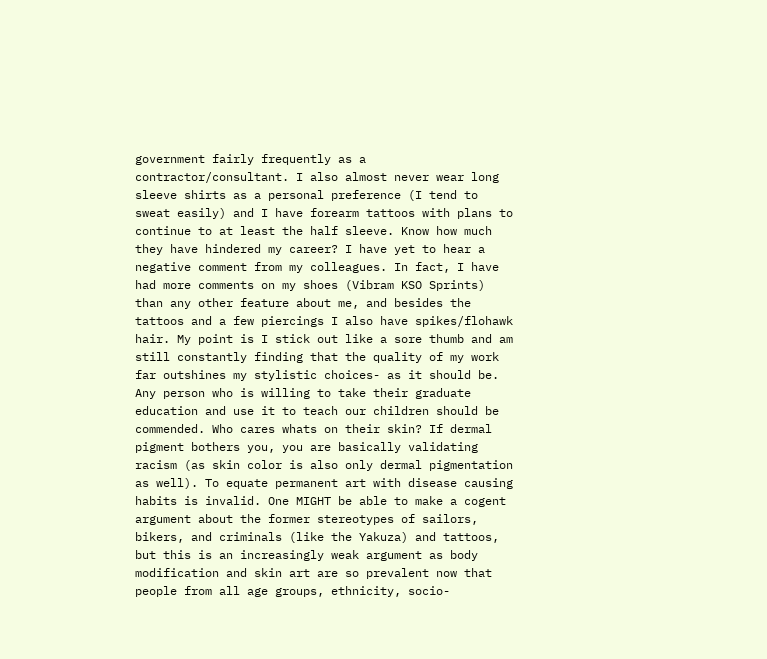government fairly frequently as a contractor/consultant. I also almost never wear long sleeve shirts as a personal preference (I tend to sweat easily) and I have forearm tattoos with plans to continue to at least the half sleeve. Know how much they have hindered my career? I have yet to hear a negative comment from my colleagues. In fact, I have had more comments on my shoes (Vibram KSO Sprints) than any other feature about me, and besides the tattoos and a few piercings I also have spikes/flohawk hair. My point is I stick out like a sore thumb and am still constantly finding that the quality of my work far outshines my stylistic choices- as it should be. Any person who is willing to take their graduate education and use it to teach our children should be commended. Who cares whats on their skin? If dermal pigment bothers you, you are basically validating racism (as skin color is also only dermal pigmentation as well). To equate permanent art with disease causing habits is invalid. One MIGHT be able to make a cogent argument about the former stereotypes of sailors, bikers, and criminals (like the Yakuza) and tattoos, but this is an increasingly weak argument as body modification and skin art are so prevalent now that people from all age groups, ethnicity, socio-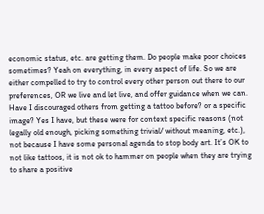economic status, etc. are getting them. Do people make poor choices sometimes? Yeah on everything, in every aspect of life. So we are either compelled to try to control every other person out there to our preferences, OR we live and let live, and offer guidance when we can. Have I discouraged others from getting a tattoo before? or a specific image? Yes I have, but these were for context specific reasons (not legally old enough, picking something trivial/ without meaning, etc.), not because I have some personal agenda to stop body art. It’s OK to not like tattoos, it is not ok to hammer on people when they are trying to share a positive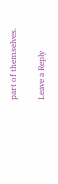part of themselves.

Leave a Reply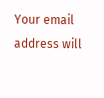Your email address will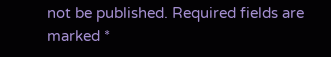not be published. Required fields are marked *